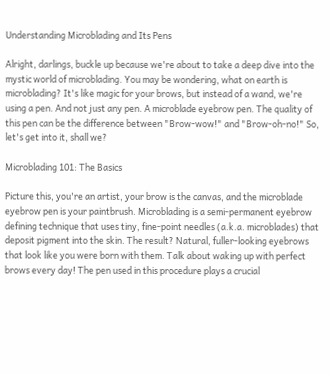Understanding Microblading and Its Pens

Alright, darlings, buckle up because we're about to take a deep dive into the mystic world of microblading. You may be wondering, what on earth is microblading? It's like magic for your brows, but instead of a wand, we're using a pen. And not just any pen. A microblade eyebrow pen. The quality of this pen can be the difference between "Brow-wow!" and "Brow-oh-no!" So, let's get into it, shall we?

Microblading 101: The Basics

Picture this, you're an artist, your brow is the canvas, and the microblade eyebrow pen is your paintbrush. Microblading is a semi-permanent eyebrow defining technique that uses tiny, fine-point needles (a.k.a. microblades) that deposit pigment into the skin. The result? Natural, fuller-looking eyebrows that look like you were born with them. Talk about waking up with perfect brows every day! The pen used in this procedure plays a crucial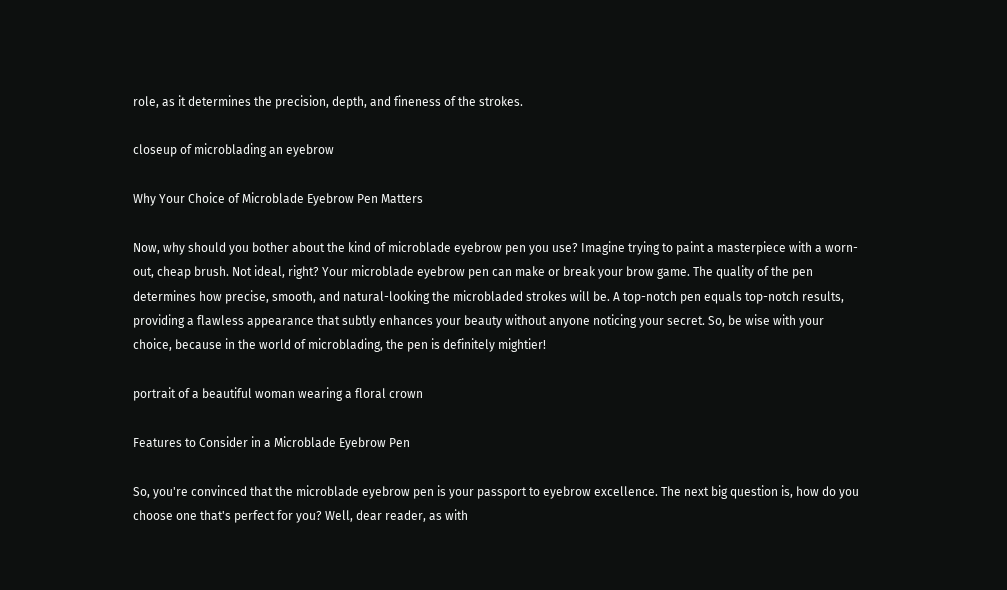role, as it determines the precision, depth, and fineness of the strokes.

closeup of microblading an eyebrow

Why Your Choice of Microblade Eyebrow Pen Matters

Now, why should you bother about the kind of microblade eyebrow pen you use? Imagine trying to paint a masterpiece with a worn-out, cheap brush. Not ideal, right? Your microblade eyebrow pen can make or break your brow game. The quality of the pen determines how precise, smooth, and natural-looking the microbladed strokes will be. A top-notch pen equals top-notch results, providing a flawless appearance that subtly enhances your beauty without anyone noticing your secret. So, be wise with your choice, because in the world of microblading, the pen is definitely mightier!

portrait of a beautiful woman wearing a floral crown

Features to Consider in a Microblade Eyebrow Pen

So, you're convinced that the microblade eyebrow pen is your passport to eyebrow excellence. The next big question is, how do you choose one that's perfect for you? Well, dear reader, as with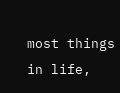most things in life,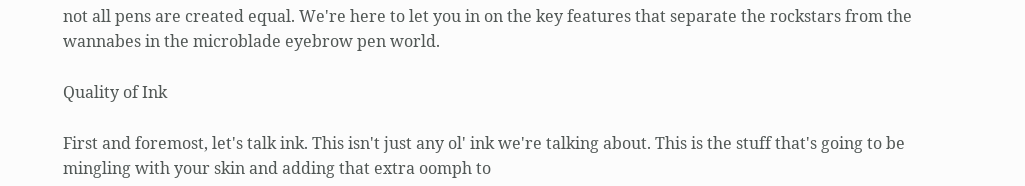not all pens are created equal. We're here to let you in on the key features that separate the rockstars from the wannabes in the microblade eyebrow pen world.

Quality of Ink

First and foremost, let's talk ink. This isn't just any ol' ink we're talking about. This is the stuff that's going to be mingling with your skin and adding that extra oomph to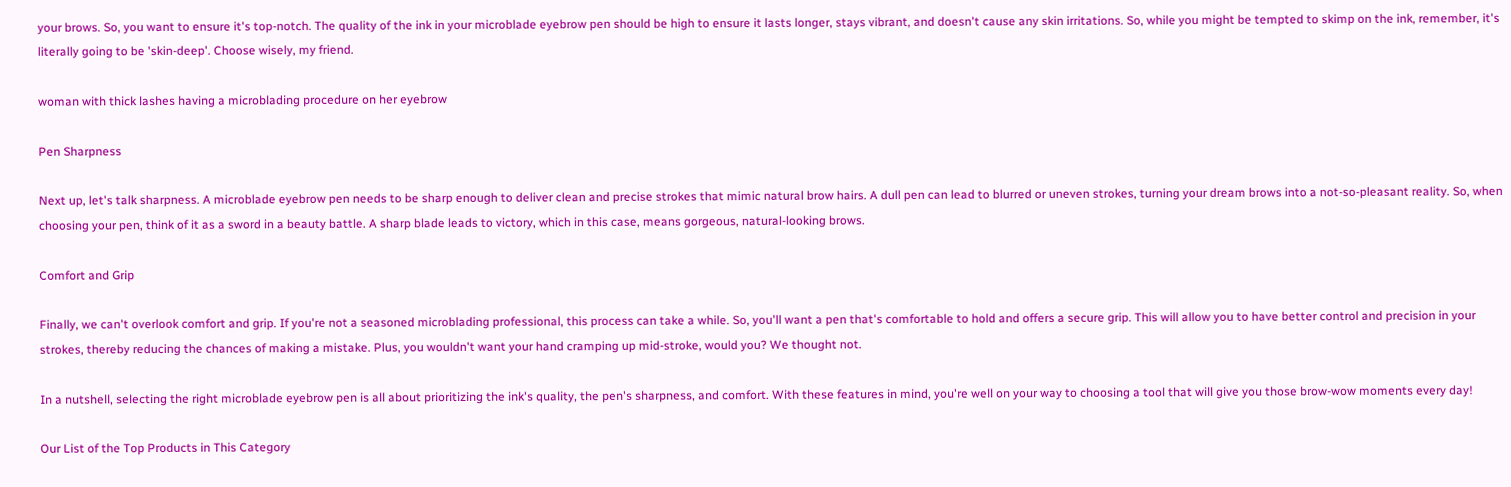your brows. So, you want to ensure it's top-notch. The quality of the ink in your microblade eyebrow pen should be high to ensure it lasts longer, stays vibrant, and doesn't cause any skin irritations. So, while you might be tempted to skimp on the ink, remember, it's literally going to be 'skin-deep'. Choose wisely, my friend.

woman with thick lashes having a microblading procedure on her eyebrow

Pen Sharpness

Next up, let's talk sharpness. A microblade eyebrow pen needs to be sharp enough to deliver clean and precise strokes that mimic natural brow hairs. A dull pen can lead to blurred or uneven strokes, turning your dream brows into a not-so-pleasant reality. So, when choosing your pen, think of it as a sword in a beauty battle. A sharp blade leads to victory, which in this case, means gorgeous, natural-looking brows.

Comfort and Grip

Finally, we can't overlook comfort and grip. If you're not a seasoned microblading professional, this process can take a while. So, you'll want a pen that's comfortable to hold and offers a secure grip. This will allow you to have better control and precision in your strokes, thereby reducing the chances of making a mistake. Plus, you wouldn't want your hand cramping up mid-stroke, would you? We thought not.

In a nutshell, selecting the right microblade eyebrow pen is all about prioritizing the ink's quality, the pen's sharpness, and comfort. With these features in mind, you're well on your way to choosing a tool that will give you those brow-wow moments every day!

Our List of the Top Products in This Category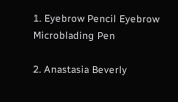1. Eyebrow Pencil Eyebrow Microblading Pen

2. Anastasia Beverly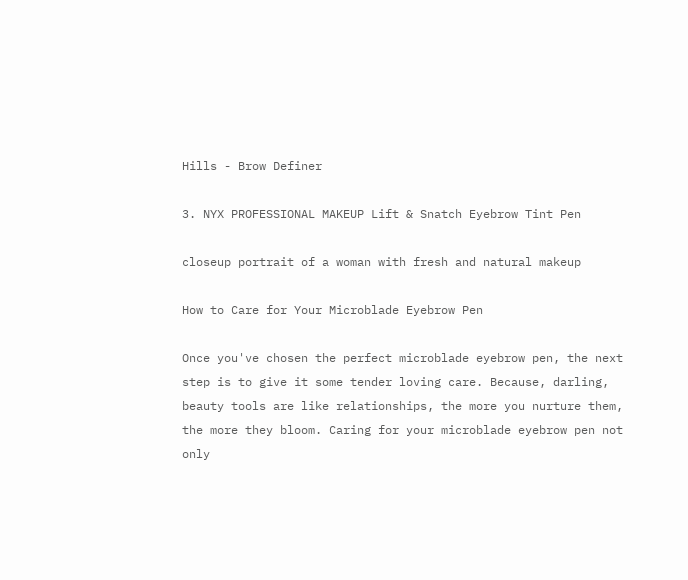Hills - Brow Definer

3. NYX PROFESSIONAL MAKEUP Lift & Snatch Eyebrow Tint Pen

closeup portrait of a woman with fresh and natural makeup

How to Care for Your Microblade Eyebrow Pen

Once you've chosen the perfect microblade eyebrow pen, the next step is to give it some tender loving care. Because, darling, beauty tools are like relationships, the more you nurture them, the more they bloom. Caring for your microblade eyebrow pen not only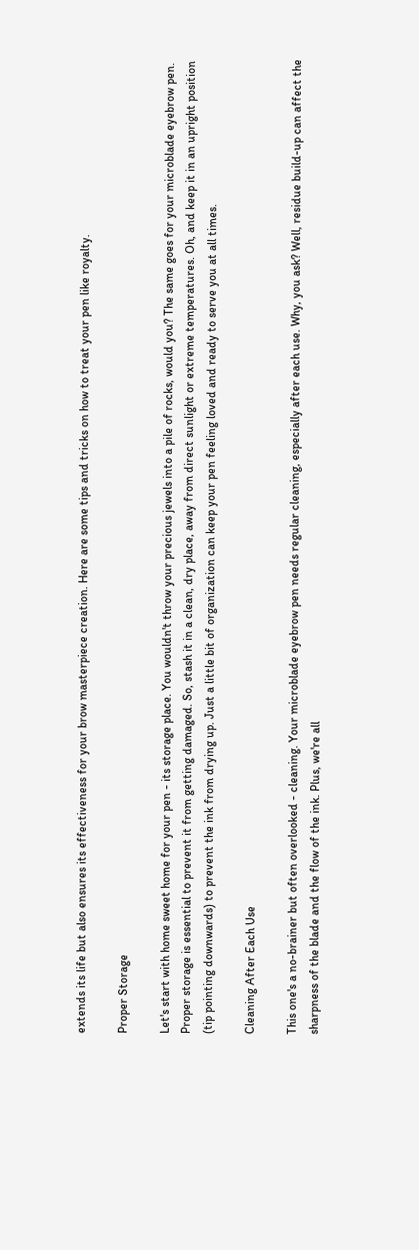extends its life but also ensures its effectiveness for your brow masterpiece creation. Here are some tips and tricks on how to treat your pen like royalty.

Proper Storage

Let's start with home sweet home for your pen - its storage place. You wouldn't throw your precious jewels into a pile of rocks, would you? The same goes for your microblade eyebrow pen. Proper storage is essential to prevent it from getting damaged. So, stash it in a clean, dry place, away from direct sunlight or extreme temperatures. Oh, and keep it in an upright position (tip pointing downwards) to prevent the ink from drying up. Just a little bit of organization can keep your pen feeling loved and ready to serve you at all times.

Cleaning After Each Use

This one's a no-brainer but often overlooked - cleaning. Your microblade eyebrow pen needs regular cleaning, especially after each use. Why, you ask? Well, residue build-up can affect the sharpness of the blade and the flow of the ink. Plus, we're all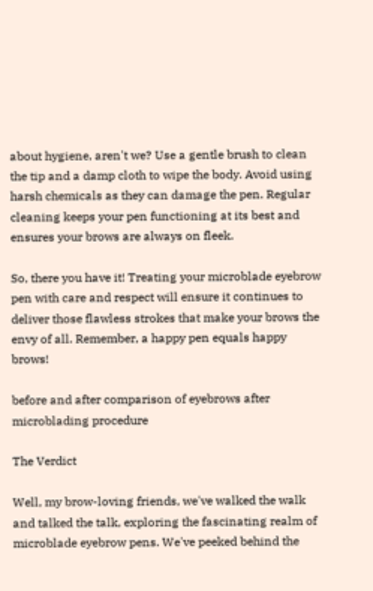about hygiene, aren't we? Use a gentle brush to clean the tip and a damp cloth to wipe the body. Avoid using harsh chemicals as they can damage the pen. Regular cleaning keeps your pen functioning at its best and ensures your brows are always on fleek.

So, there you have it! Treating your microblade eyebrow pen with care and respect will ensure it continues to deliver those flawless strokes that make your brows the envy of all. Remember, a happy pen equals happy brows!

before and after comparison of eyebrows after microblading procedure

The Verdict

Well, my brow-loving friends, we've walked the walk and talked the talk, exploring the fascinating realm of microblade eyebrow pens. We've peeked behind the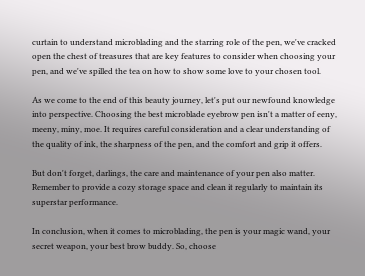curtain to understand microblading and the starring role of the pen, we've cracked open the chest of treasures that are key features to consider when choosing your pen, and we've spilled the tea on how to show some love to your chosen tool.

As we come to the end of this beauty journey, let's put our newfound knowledge into perspective. Choosing the best microblade eyebrow pen isn't a matter of eeny, meeny, miny, moe. It requires careful consideration and a clear understanding of the quality of ink, the sharpness of the pen, and the comfort and grip it offers.

But don't forget, darlings, the care and maintenance of your pen also matter. Remember to provide a cozy storage space and clean it regularly to maintain its superstar performance.

In conclusion, when it comes to microblading, the pen is your magic wand, your secret weapon, your best brow buddy. So, choose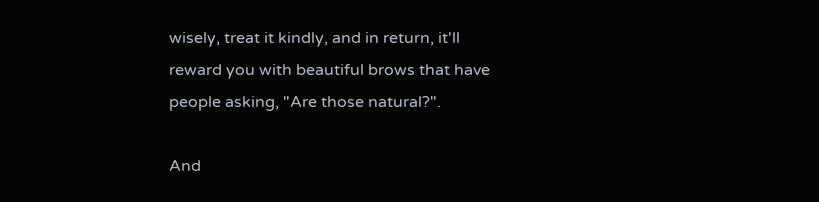wisely, treat it kindly, and in return, it'll reward you with beautiful brows that have people asking, "Are those natural?".

And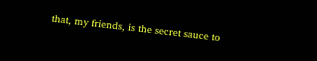that, my friends, is the secret sauce to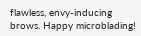flawless, envy-inducing brows. Happy microblading!